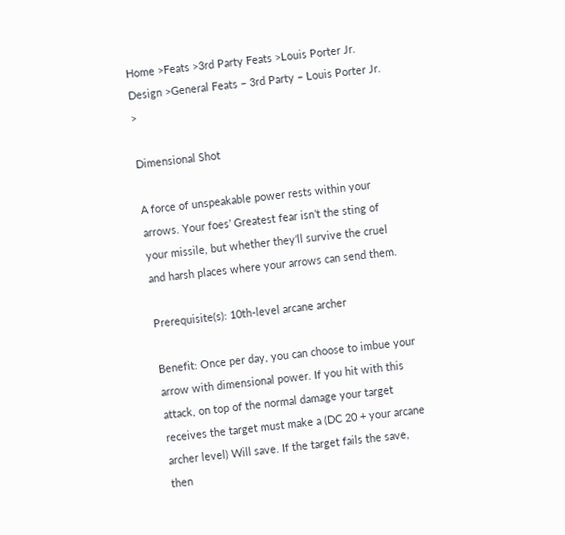Home >Feats >3rd Party Feats >Louis Porter Jr. Design >General Feats – 3rd Party – Louis Porter Jr. >

Dimensional Shot

A force of unspeakable power rests within your arrows. Your foes’ Greatest fear isn’t the sting of your missile, but whether they’ll survive the cruel and harsh places where your arrows can send them.

Prerequisite(s): 10th-level arcane archer

Benefit: Once per day, you can choose to imbue your arrow with dimensional power. If you hit with this attack, on top of the normal damage your target receives the target must make a (DC 20 + your arcane archer level) Will save. If the target fails the save, then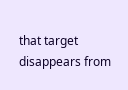that target disappears from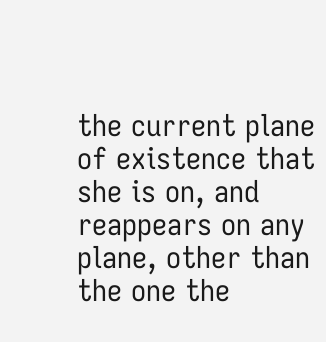the current plane of existence that she is on, and reappears on any plane, other than the one the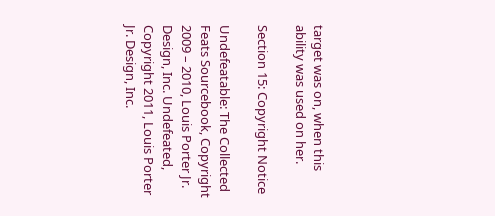target was on, when this ability was used on her.

Section 15: Copyright Notice

Undefeatable: The Collected Feats Sourcebook, Copyright 2009 – 2010, Louis Porter Jr. Design, Inc. Undefeated, Copyright 2011, Louis Porter Jr. Design, Inc.